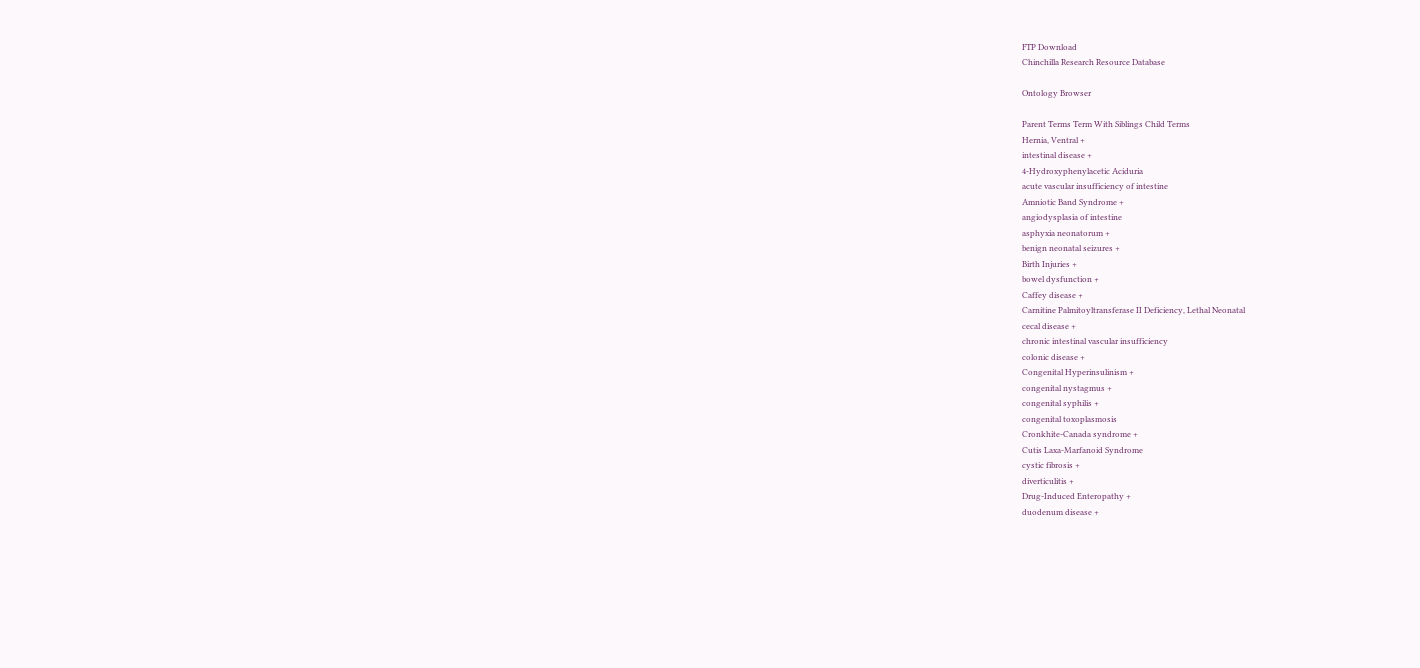FTP Download
Chinchilla Research Resource Database

Ontology Browser

Parent Terms Term With Siblings Child Terms
Hernia, Ventral +
intestinal disease +
4-Hydroxyphenylacetic Aciduria
acute vascular insufficiency of intestine
Amniotic Band Syndrome +
angiodysplasia of intestine
asphyxia neonatorum +
benign neonatal seizures +
Birth Injuries +
bowel dysfunction +
Caffey disease +
Carnitine Palmitoyltransferase II Deficiency, Lethal Neonatal
cecal disease +
chronic intestinal vascular insufficiency
colonic disease +
Congenital Hyperinsulinism +
congenital nystagmus +
congenital syphilis +
congenital toxoplasmosis
Cronkhite-Canada syndrome +
Cutis Laxa-Marfanoid Syndrome
cystic fibrosis +
diverticulitis +
Drug-Induced Enteropathy +
duodenum disease +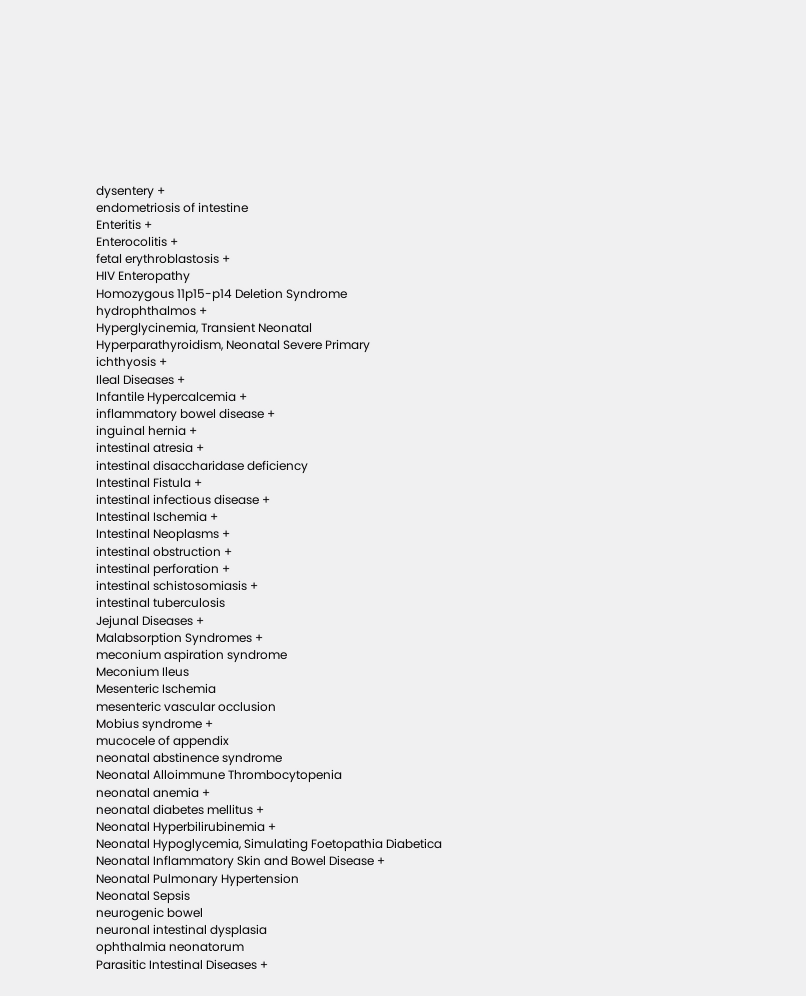dysentery +
endometriosis of intestine
Enteritis +
Enterocolitis +
fetal erythroblastosis +
HIV Enteropathy
Homozygous 11p15-p14 Deletion Syndrome
hydrophthalmos +
Hyperglycinemia, Transient Neonatal
Hyperparathyroidism, Neonatal Severe Primary
ichthyosis +
Ileal Diseases +
Infantile Hypercalcemia +
inflammatory bowel disease +
inguinal hernia +
intestinal atresia +
intestinal disaccharidase deficiency
Intestinal Fistula +
intestinal infectious disease +
Intestinal Ischemia +
Intestinal Neoplasms +
intestinal obstruction +
intestinal perforation +
intestinal schistosomiasis +
intestinal tuberculosis
Jejunal Diseases +
Malabsorption Syndromes +
meconium aspiration syndrome
Meconium Ileus
Mesenteric Ischemia
mesenteric vascular occlusion
Mobius syndrome +
mucocele of appendix
neonatal abstinence syndrome
Neonatal Alloimmune Thrombocytopenia
neonatal anemia +
neonatal diabetes mellitus +
Neonatal Hyperbilirubinemia +
Neonatal Hypoglycemia, Simulating Foetopathia Diabetica
Neonatal Inflammatory Skin and Bowel Disease +
Neonatal Pulmonary Hypertension
Neonatal Sepsis
neurogenic bowel
neuronal intestinal dysplasia
ophthalmia neonatorum
Parasitic Intestinal Diseases +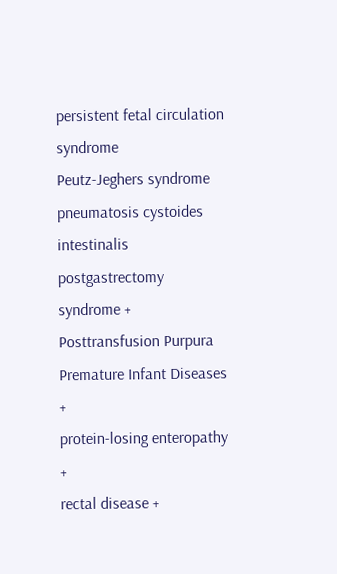persistent fetal circulation syndrome
Peutz-Jeghers syndrome
pneumatosis cystoides intestinalis
postgastrectomy syndrome +
Posttransfusion Purpura
Premature Infant Diseases +
protein-losing enteropathy +
rectal disease +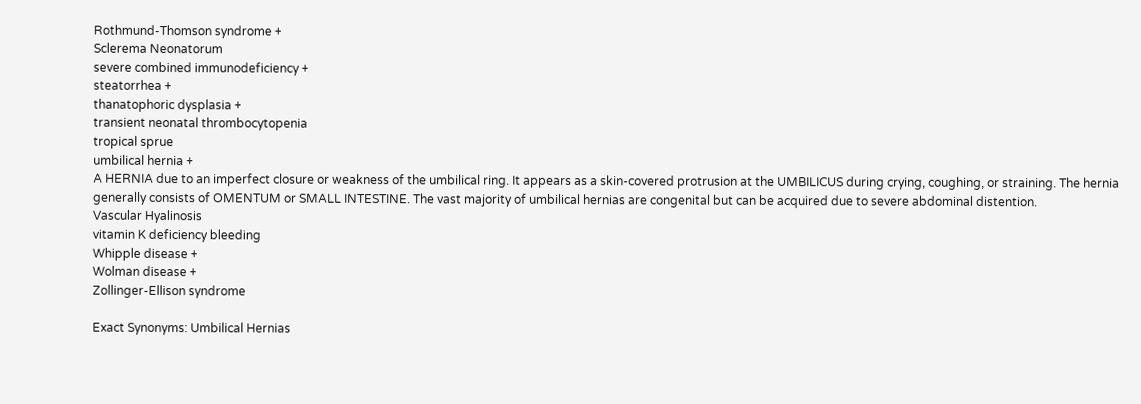Rothmund-Thomson syndrome +
Sclerema Neonatorum
severe combined immunodeficiency +
steatorrhea +
thanatophoric dysplasia +
transient neonatal thrombocytopenia
tropical sprue
umbilical hernia +
A HERNIA due to an imperfect closure or weakness of the umbilical ring. It appears as a skin-covered protrusion at the UMBILICUS during crying, coughing, or straining. The hernia generally consists of OMENTUM or SMALL INTESTINE. The vast majority of umbilical hernias are congenital but can be acquired due to severe abdominal distention.
Vascular Hyalinosis
vitamin K deficiency bleeding
Whipple disease +
Wolman disease +
Zollinger-Ellison syndrome

Exact Synonyms: Umbilical Hernias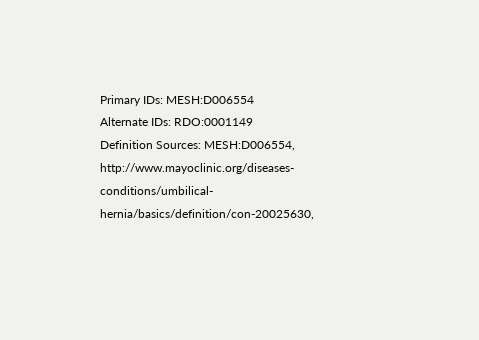Primary IDs: MESH:D006554
Alternate IDs: RDO:0001149
Definition Sources: MESH:D006554, http://www.mayoclinic.org/diseases-conditions/umbilical-hernia/basics/definition/con-20025630,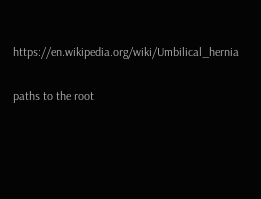https://en.wikipedia.org/wiki/Umbilical_hernia

paths to the root